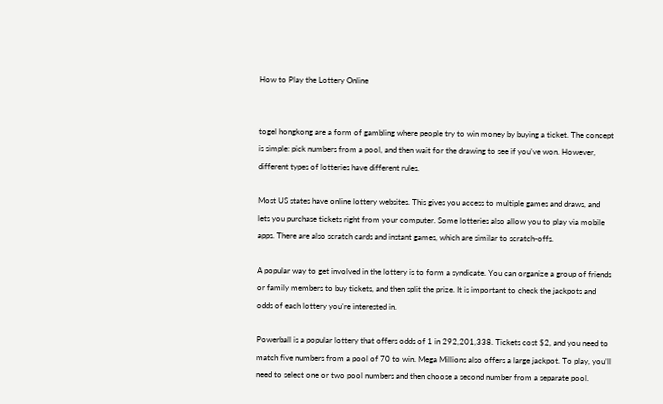How to Play the Lottery Online


togel hongkong are a form of gambling where people try to win money by buying a ticket. The concept is simple: pick numbers from a pool, and then wait for the drawing to see if you’ve won. However, different types of lotteries have different rules.

Most US states have online lottery websites. This gives you access to multiple games and draws, and lets you purchase tickets right from your computer. Some lotteries also allow you to play via mobile apps. There are also scratch cards and instant games, which are similar to scratch-offs.

A popular way to get involved in the lottery is to form a syndicate. You can organize a group of friends or family members to buy tickets, and then split the prize. It is important to check the jackpots and odds of each lottery you’re interested in.

Powerball is a popular lottery that offers odds of 1 in 292,201,338. Tickets cost $2, and you need to match five numbers from a pool of 70 to win. Mega Millions also offers a large jackpot. To play, you’ll need to select one or two pool numbers and then choose a second number from a separate pool.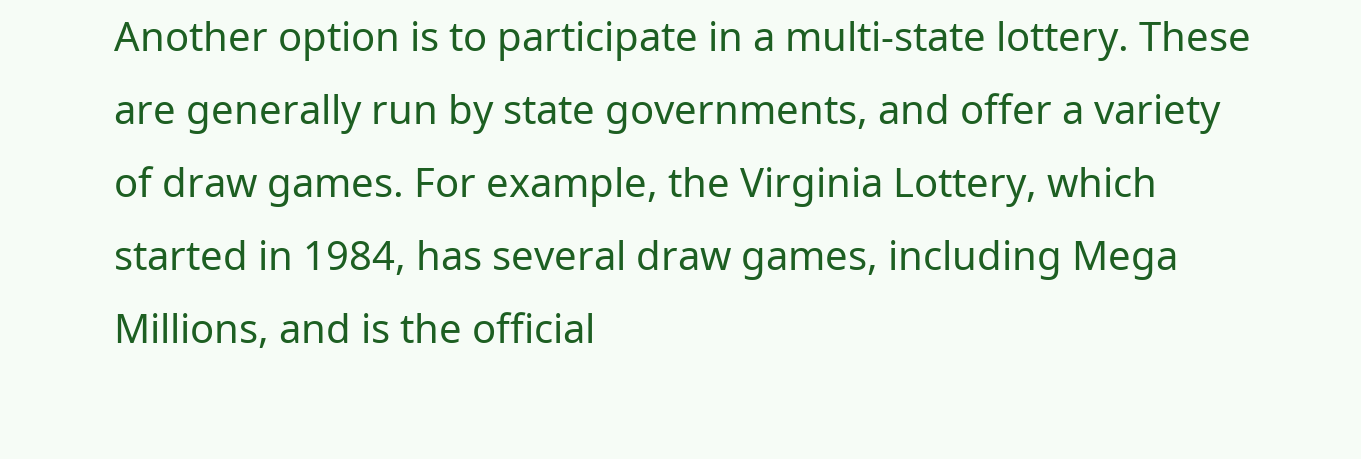Another option is to participate in a multi-state lottery. These are generally run by state governments, and offer a variety of draw games. For example, the Virginia Lottery, which started in 1984, has several draw games, including Mega Millions, and is the official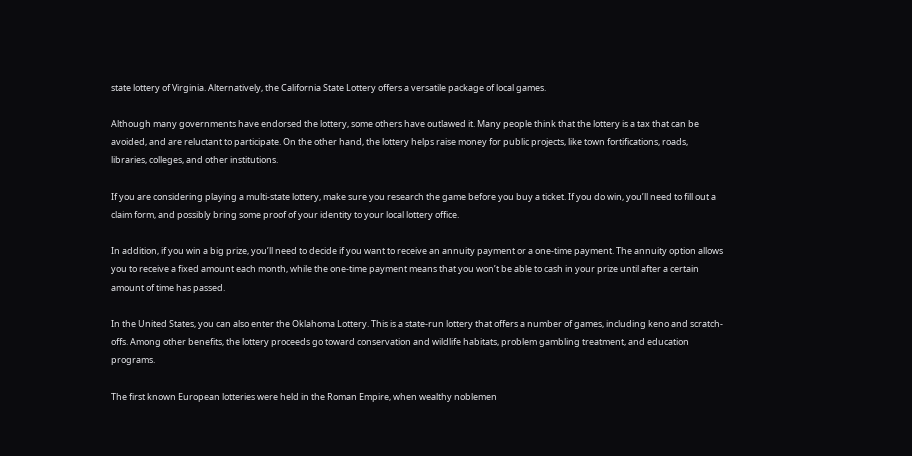state lottery of Virginia. Alternatively, the California State Lottery offers a versatile package of local games.

Although many governments have endorsed the lottery, some others have outlawed it. Many people think that the lottery is a tax that can be avoided, and are reluctant to participate. On the other hand, the lottery helps raise money for public projects, like town fortifications, roads, libraries, colleges, and other institutions.

If you are considering playing a multi-state lottery, make sure you research the game before you buy a ticket. If you do win, you’ll need to fill out a claim form, and possibly bring some proof of your identity to your local lottery office.

In addition, if you win a big prize, you’ll need to decide if you want to receive an annuity payment or a one-time payment. The annuity option allows you to receive a fixed amount each month, while the one-time payment means that you won’t be able to cash in your prize until after a certain amount of time has passed.

In the United States, you can also enter the Oklahoma Lottery. This is a state-run lottery that offers a number of games, including keno and scratch-offs. Among other benefits, the lottery proceeds go toward conservation and wildlife habitats, problem gambling treatment, and education programs.

The first known European lotteries were held in the Roman Empire, when wealthy noblemen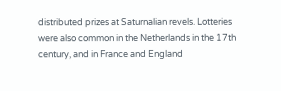distributed prizes at Saturnalian revels. Lotteries were also common in the Netherlands in the 17th century, and in France and England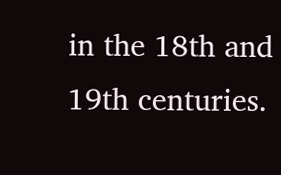in the 18th and 19th centuries.